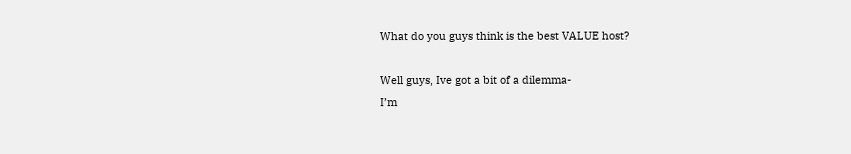What do you guys think is the best VALUE host?

Well guys, Ive got a bit of a dilemma-
I’m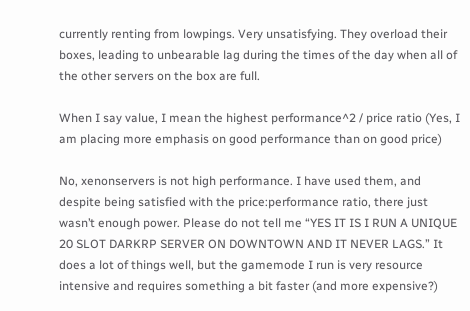currently renting from lowpings. Very unsatisfying. They overload their boxes, leading to unbearable lag during the times of the day when all of the other servers on the box are full.

When I say value, I mean the highest performance^2 / price ratio (Yes, I am placing more emphasis on good performance than on good price)

No, xenonservers is not high performance. I have used them, and despite being satisfied with the price:performance ratio, there just wasn’t enough power. Please do not tell me “YES IT IS I RUN A UNIQUE 20 SLOT DARKRP SERVER ON DOWNTOWN AND IT NEVER LAGS.” It does a lot of things well, but the gamemode I run is very resource intensive and requires something a bit faster (and more expensive?)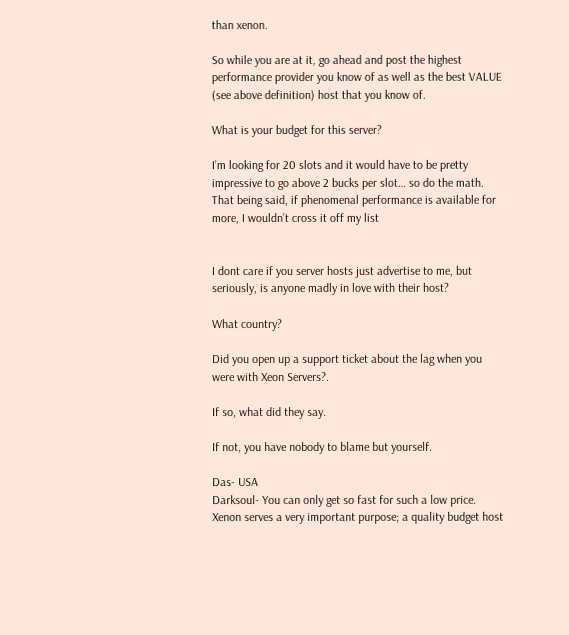than xenon.

So while you are at it, go ahead and post the highest performance provider you know of as well as the best VALUE (see above definition) host that you know of.

What is your budget for this server?

I’m looking for 20 slots and it would have to be pretty impressive to go above 2 bucks per slot… so do the math. That being said, if phenomenal performance is available for more, I wouldn’t cross it off my list


I dont care if you server hosts just advertise to me, but seriously, is anyone madly in love with their host?

What country?

Did you open up a support ticket about the lag when you were with Xeon Servers?.

If so, what did they say.

If not, you have nobody to blame but yourself.

Das- USA
Darksoul- You can only get so fast for such a low price. Xenon serves a very important purpose; a quality budget host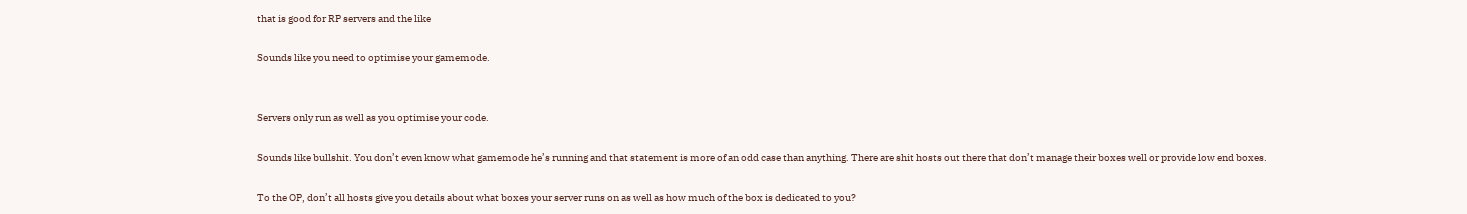that is good for RP servers and the like

Sounds like you need to optimise your gamemode.


Servers only run as well as you optimise your code.

Sounds like bullshit. You don’t even know what gamemode he’s running and that statement is more of an odd case than anything. There are shit hosts out there that don’t manage their boxes well or provide low end boxes.

To the OP, don’t all hosts give you details about what boxes your server runs on as well as how much of the box is dedicated to you?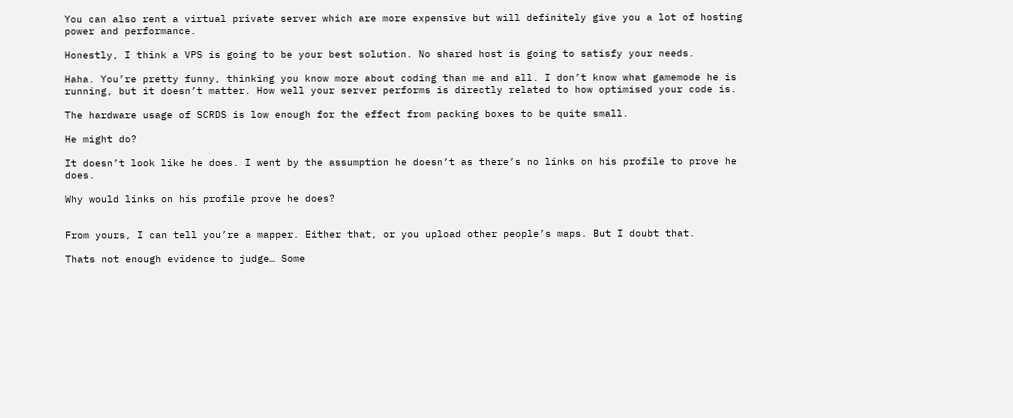You can also rent a virtual private server which are more expensive but will definitely give you a lot of hosting power and performance.

Honestly, I think a VPS is going to be your best solution. No shared host is going to satisfy your needs.

Haha. You’re pretty funny, thinking you know more about coding than me and all. I don’t know what gamemode he is running, but it doesn’t matter. How well your server performs is directly related to how optimised your code is.

The hardware usage of SCRDS is low enough for the effect from packing boxes to be quite small.

He might do?

It doesn’t look like he does. I went by the assumption he doesn’t as there’s no links on his profile to prove he does.

Why would links on his profile prove he does?


From yours, I can tell you’re a mapper. Either that, or you upload other people’s maps. But I doubt that.

Thats not enough evidence to judge… Some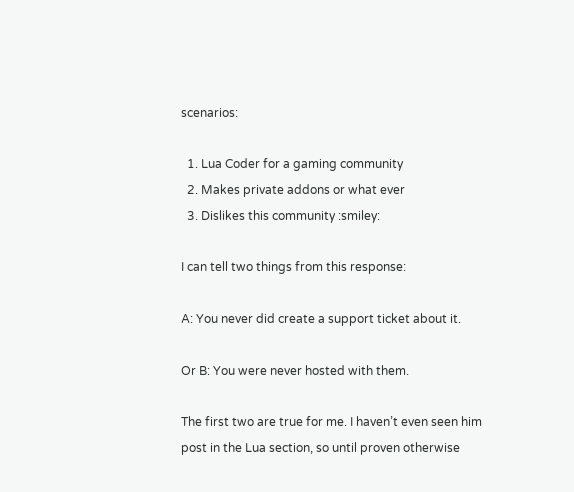scenarios:

  1. Lua Coder for a gaming community
  2. Makes private addons or what ever
  3. Dislikes this community :smiley:

I can tell two things from this response:

A: You never did create a support ticket about it.

Or B: You were never hosted with them.

The first two are true for me. I haven’t even seen him post in the Lua section, so until proven otherwise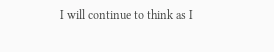I will continue to think as I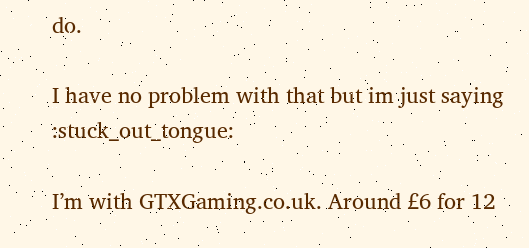do.

I have no problem with that but im just saying :stuck_out_tongue:

I’m with GTXGaming.co.uk. Around £6 for 12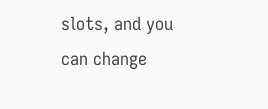slots, and you can change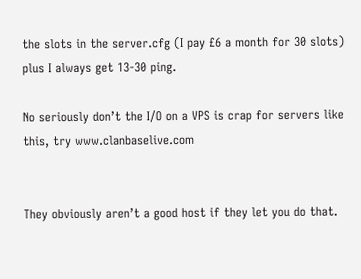the slots in the server.cfg (I pay £6 a month for 30 slots) plus I always get 13-30 ping.

No seriously don’t the I/O on a VPS is crap for servers like this, try www.clanbaselive.com


They obviously aren’t a good host if they let you do that.